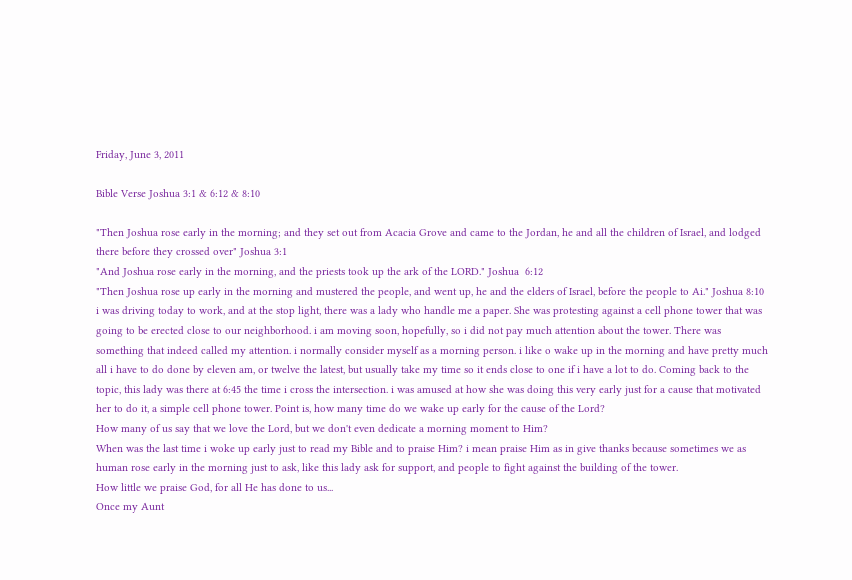Friday, June 3, 2011

Bible Verse Joshua 3:1 & 6:12 & 8:10

"Then Joshua rose early in the morning; and they set out from Acacia Grove and came to the Jordan, he and all the children of Israel, and lodged there before they crossed over" Joshua 3:1
"And Joshua rose early in the morning, and the priests took up the ark of the LORD." Joshua  6:12
"Then Joshua rose up early in the morning and mustered the people, and went up, he and the elders of Israel, before the people to Ai." Joshua 8:10
i was driving today to work, and at the stop light, there was a lady who handle me a paper. She was protesting against a cell phone tower that was going to be erected close to our neighborhood. i am moving soon, hopefully, so i did not pay much attention about the tower. There was something that indeed called my attention. i normally consider myself as a morning person. i like o wake up in the morning and have pretty much all i have to do done by eleven am, or twelve the latest, but usually take my time so it ends close to one if i have a lot to do. Coming back to the topic, this lady was there at 6:45 the time i cross the intersection. i was amused at how she was doing this very early just for a cause that motivated her to do it, a simple cell phone tower. Point is, how many time do we wake up early for the cause of the Lord?
How many of us say that we love the Lord, but we don't even dedicate a morning moment to Him?
When was the last time i woke up early just to read my Bible and to praise Him? i mean praise Him as in give thanks because sometimes we as human rose early in the morning just to ask, like this lady ask for support, and people to fight against the building of the tower.
How little we praise God, for all He has done to us...
Once my Aunt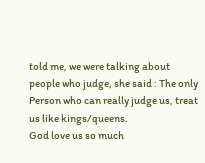told me, we were talking about people who judge, she said : The only Person who can really judge us, treat us like kings/queens.
God love us so much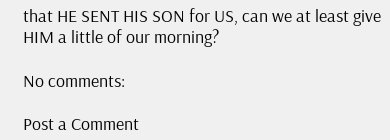that HE SENT HIS SON for US, can we at least give HIM a little of our morning?

No comments:

Post a Comment